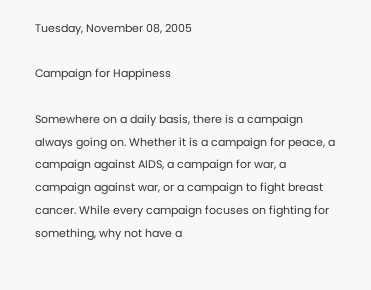Tuesday, November 08, 2005

Campaign for Happiness

Somewhere on a daily basis, there is a campaign always going on. Whether it is a campaign for peace, a campaign against AIDS, a campaign for war, a campaign against war, or a campaign to fight breast cancer. While every campaign focuses on fighting for something, why not have a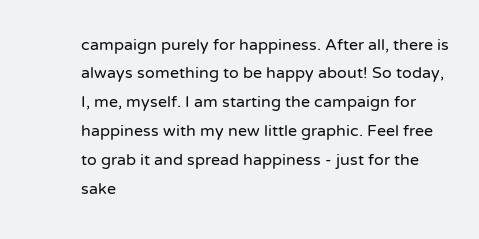campaign purely for happiness. After all, there is always something to be happy about! So today, I, me, myself. I am starting the campaign for happiness with my new little graphic. Feel free to grab it and spread happiness - just for the sake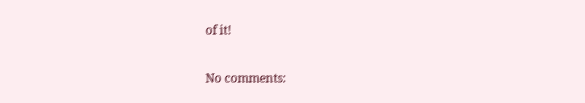of it!

No comments: